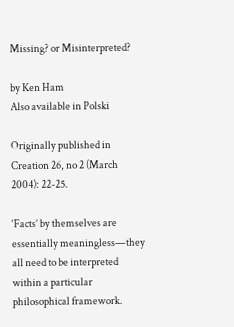Missing? or Misinterpreted?

by Ken Ham
Also available in Polski

Originally published in Creation 26, no 2 (March 2004): 22-25.

‘Facts’ by themselves are essentially meaningless—they all need to be interpreted within a particular philosophical framework.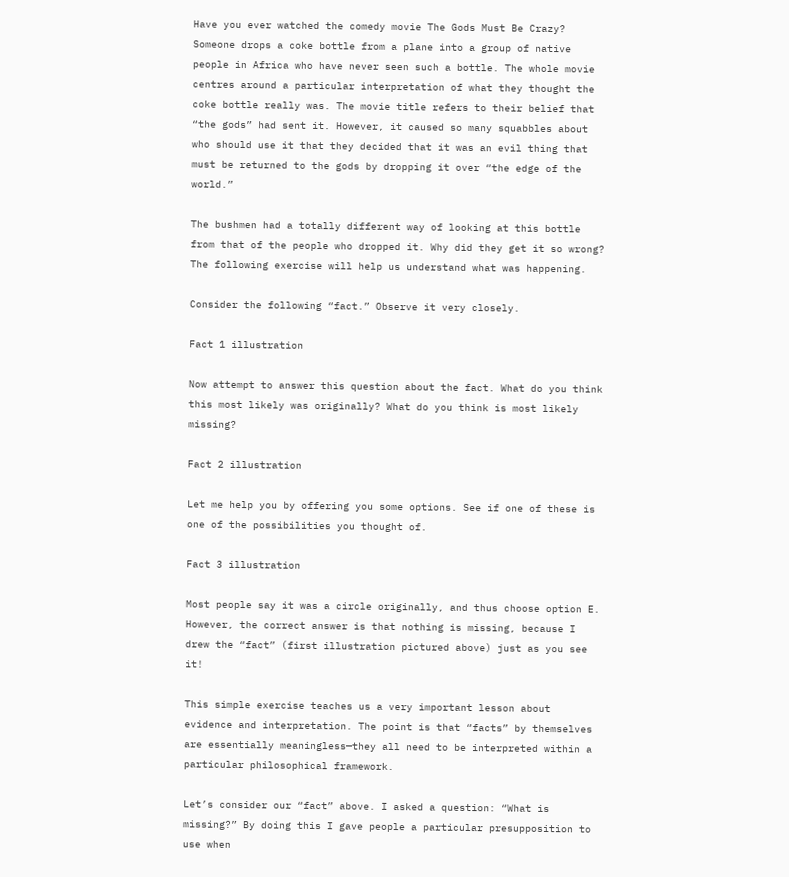Have you ever watched the comedy movie The Gods Must Be Crazy? Someone drops a coke bottle from a plane into a group of native people in Africa who have never seen such a bottle. The whole movie centres around a particular interpretation of what they thought the coke bottle really was. The movie title refers to their belief that “the gods” had sent it. However, it caused so many squabbles about who should use it that they decided that it was an evil thing that must be returned to the gods by dropping it over “the edge of the world.”

The bushmen had a totally different way of looking at this bottle from that of the people who dropped it. Why did they get it so wrong? The following exercise will help us understand what was happening.

Consider the following “fact.” Observe it very closely.

Fact 1 illustration

Now attempt to answer this question about the fact. What do you think this most likely was originally? What do you think is most likely missing?

Fact 2 illustration

Let me help you by offering you some options. See if one of these is one of the possibilities you thought of.

Fact 3 illustration

Most people say it was a circle originally, and thus choose option E. However, the correct answer is that nothing is missing, because I drew the “fact” (first illustration pictured above) just as you see it!

This simple exercise teaches us a very important lesson about evidence and interpretation. The point is that “facts” by themselves are essentially meaningless—they all need to be interpreted within a particular philosophical framework.

Let’s consider our “fact” above. I asked a question: “What is missing?” By doing this I gave people a particular presupposition to use when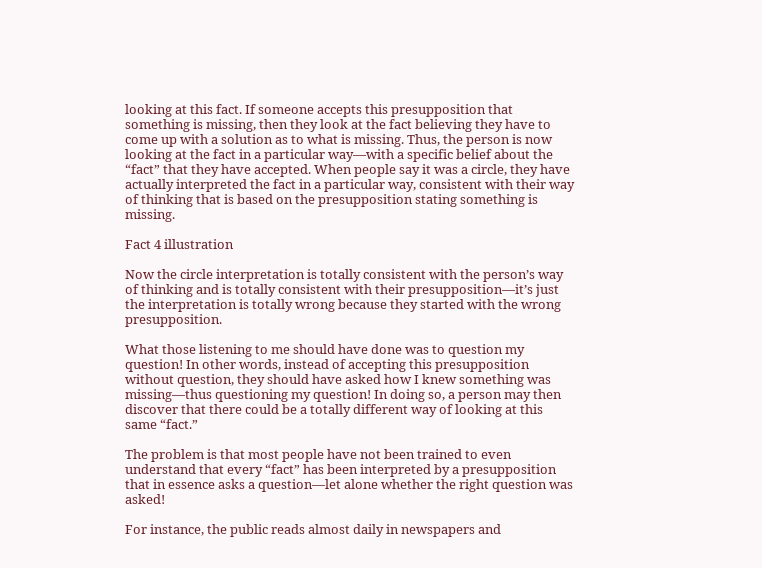looking at this fact. If someone accepts this presupposition that something is missing, then they look at the fact believing they have to come up with a solution as to what is missing. Thus, the person is now looking at the fact in a particular way—with a specific belief about the “fact” that they have accepted. When people say it was a circle, they have actually interpreted the fact in a particular way, consistent with their way of thinking that is based on the presupposition stating something is missing.

Fact 4 illustration

Now the circle interpretation is totally consistent with the person’s way of thinking and is totally consistent with their presupposition—it’s just the interpretation is totally wrong because they started with the wrong presupposition.

What those listening to me should have done was to question my question! In other words, instead of accepting this presupposition without question, they should have asked how I knew something was missing—thus questioning my question! In doing so, a person may then discover that there could be a totally different way of looking at this same “fact.”

The problem is that most people have not been trained to even understand that every “fact” has been interpreted by a presupposition that in essence asks a question—let alone whether the right question was asked!

For instance, the public reads almost daily in newspapers and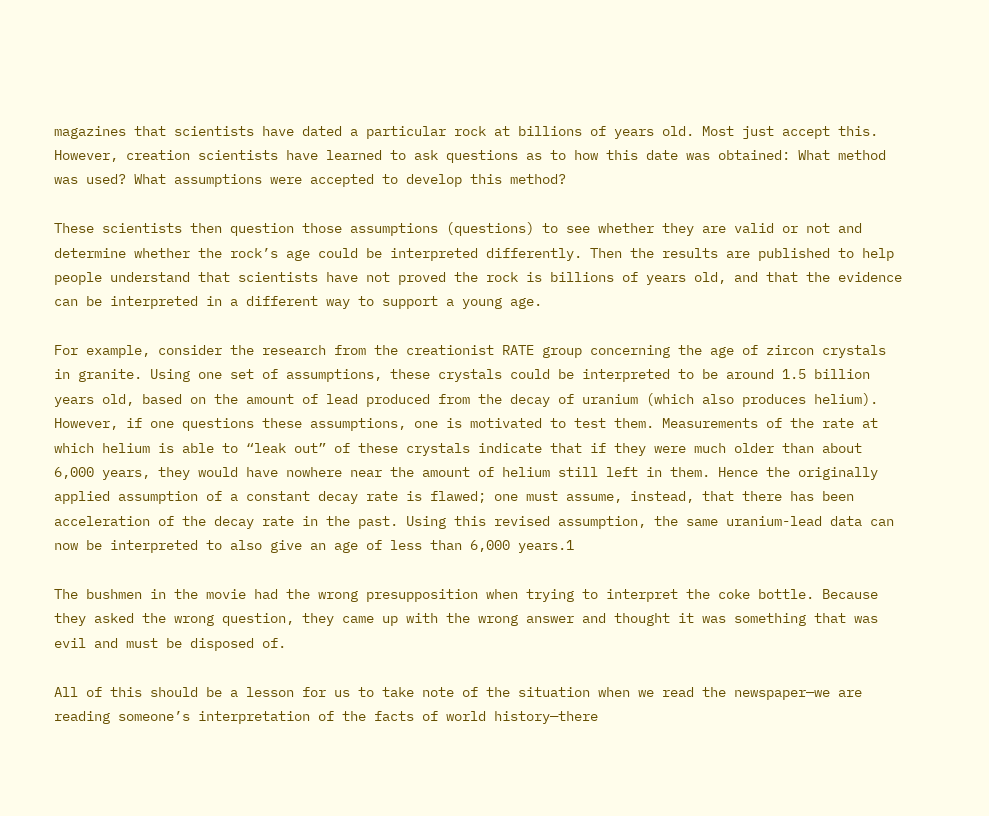magazines that scientists have dated a particular rock at billions of years old. Most just accept this. However, creation scientists have learned to ask questions as to how this date was obtained: What method was used? What assumptions were accepted to develop this method?

These scientists then question those assumptions (questions) to see whether they are valid or not and determine whether the rock’s age could be interpreted differently. Then the results are published to help people understand that scientists have not proved the rock is billions of years old, and that the evidence can be interpreted in a different way to support a young age.

For example, consider the research from the creationist RATE group concerning the age of zircon crystals in granite. Using one set of assumptions, these crystals could be interpreted to be around 1.5 billion years old, based on the amount of lead produced from the decay of uranium (which also produces helium). However, if one questions these assumptions, one is motivated to test them. Measurements of the rate at which helium is able to “leak out” of these crystals indicate that if they were much older than about 6,000 years, they would have nowhere near the amount of helium still left in them. Hence the originally applied assumption of a constant decay rate is flawed; one must assume, instead, that there has been acceleration of the decay rate in the past. Using this revised assumption, the same uranium-lead data can now be interpreted to also give an age of less than 6,000 years.1

The bushmen in the movie had the wrong presupposition when trying to interpret the coke bottle. Because they asked the wrong question, they came up with the wrong answer and thought it was something that was evil and must be disposed of.

All of this should be a lesson for us to take note of the situation when we read the newspaper—we are reading someone’s interpretation of the facts of world history—there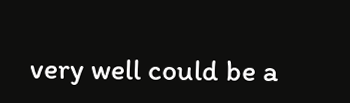very well could be a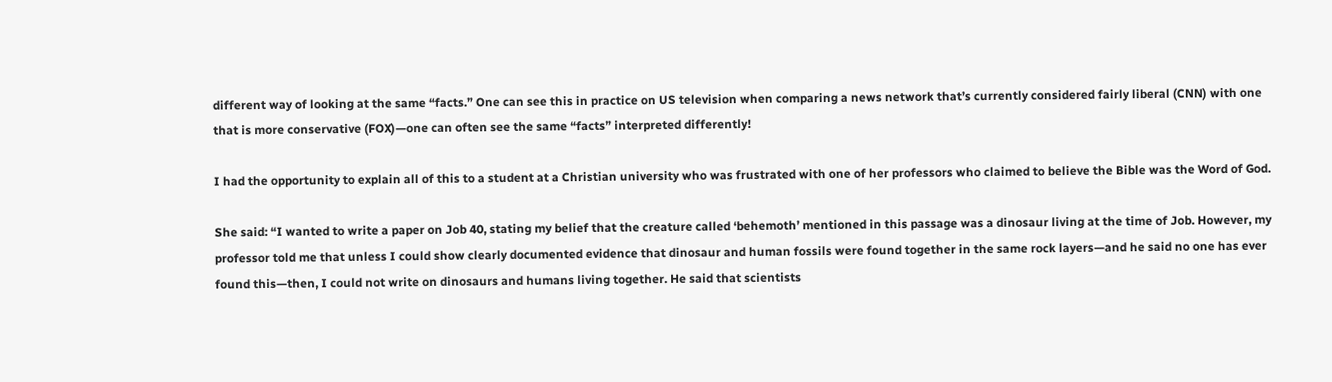different way of looking at the same “facts.” One can see this in practice on US television when comparing a news network that’s currently considered fairly liberal (CNN) with one that is more conservative (FOX)—one can often see the same “facts” interpreted differently!

I had the opportunity to explain all of this to a student at a Christian university who was frustrated with one of her professors who claimed to believe the Bible was the Word of God.

She said: “I wanted to write a paper on Job 40, stating my belief that the creature called ‘behemoth’ mentioned in this passage was a dinosaur living at the time of Job. However, my professor told me that unless I could show clearly documented evidence that dinosaur and human fossils were found together in the same rock layers—and he said no one has ever found this—then, I could not write on dinosaurs and humans living together. He said that scientists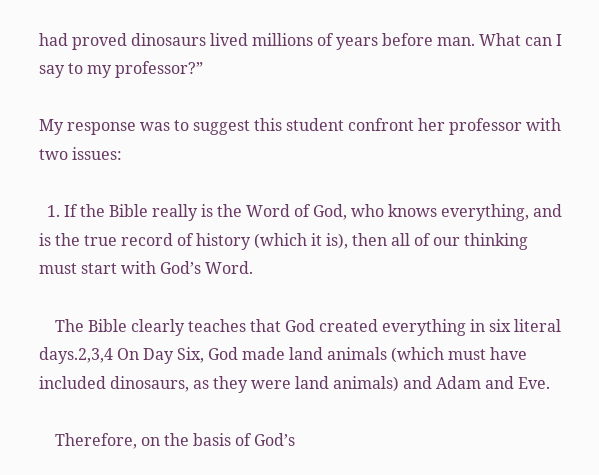had proved dinosaurs lived millions of years before man. What can I say to my professor?”

My response was to suggest this student confront her professor with two issues:

  1. If the Bible really is the Word of God, who knows everything, and is the true record of history (which it is), then all of our thinking must start with God’s Word.

    The Bible clearly teaches that God created everything in six literal days.2,3,4 On Day Six, God made land animals (which must have included dinosaurs, as they were land animals) and Adam and Eve.

    Therefore, on the basis of God’s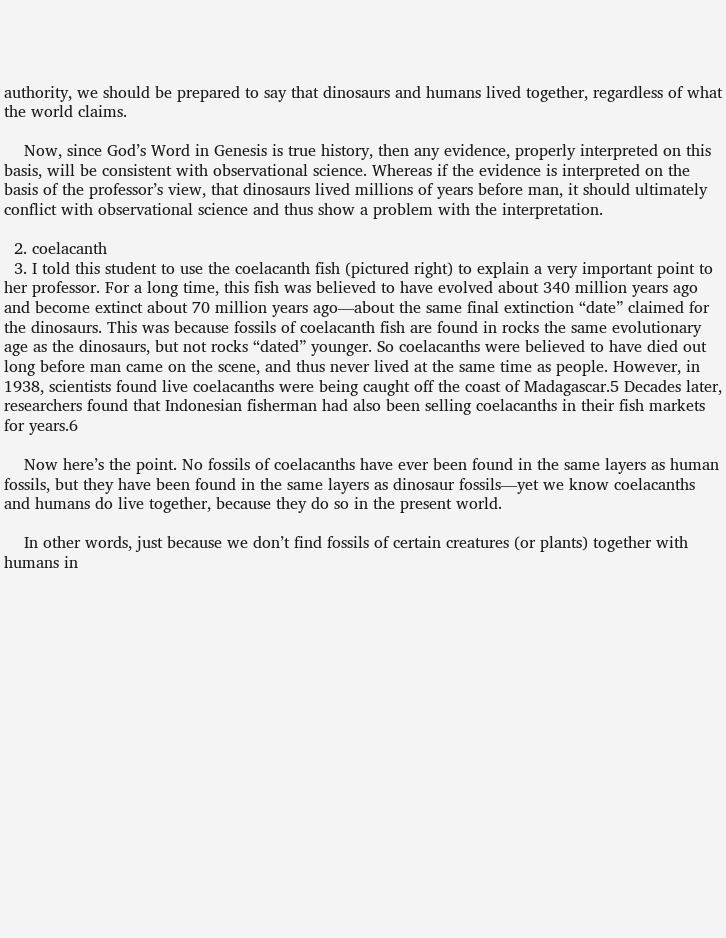authority, we should be prepared to say that dinosaurs and humans lived together, regardless of what the world claims.

    Now, since God’s Word in Genesis is true history, then any evidence, properly interpreted on this basis, will be consistent with observational science. Whereas if the evidence is interpreted on the basis of the professor’s view, that dinosaurs lived millions of years before man, it should ultimately conflict with observational science and thus show a problem with the interpretation.

  2. coelacanth
  3. I told this student to use the coelacanth fish (pictured right) to explain a very important point to her professor. For a long time, this fish was believed to have evolved about 340 million years ago and become extinct about 70 million years ago—about the same final extinction “date” claimed for the dinosaurs. This was because fossils of coelacanth fish are found in rocks the same evolutionary age as the dinosaurs, but not rocks “dated” younger. So coelacanths were believed to have died out long before man came on the scene, and thus never lived at the same time as people. However, in 1938, scientists found live coelacanths were being caught off the coast of Madagascar.5 Decades later, researchers found that Indonesian fisherman had also been selling coelacanths in their fish markets for years.6

    Now here’s the point. No fossils of coelacanths have ever been found in the same layers as human fossils, but they have been found in the same layers as dinosaur fossils—yet we know coelacanths and humans do live together, because they do so in the present world.

    In other words, just because we don’t find fossils of certain creatures (or plants) together with humans in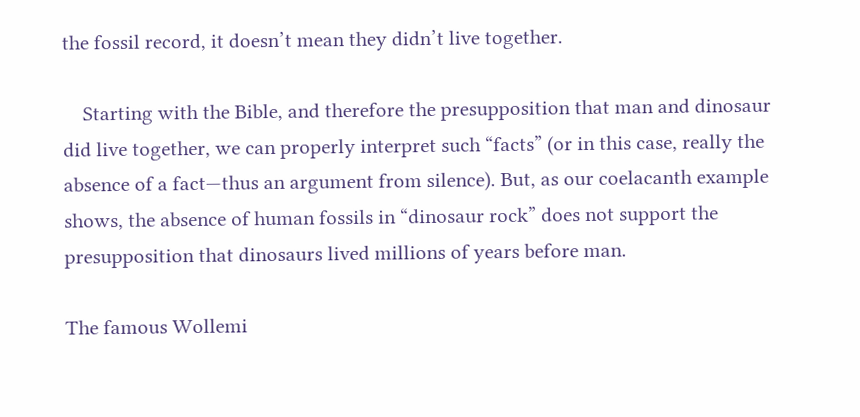the fossil record, it doesn’t mean they didn’t live together.

    Starting with the Bible, and therefore the presupposition that man and dinosaur did live together, we can properly interpret such “facts” (or in this case, really the absence of a fact—thus an argument from silence). But, as our coelacanth example shows, the absence of human fossils in “dinosaur rock” does not support the presupposition that dinosaurs lived millions of years before man.

The famous Wollemi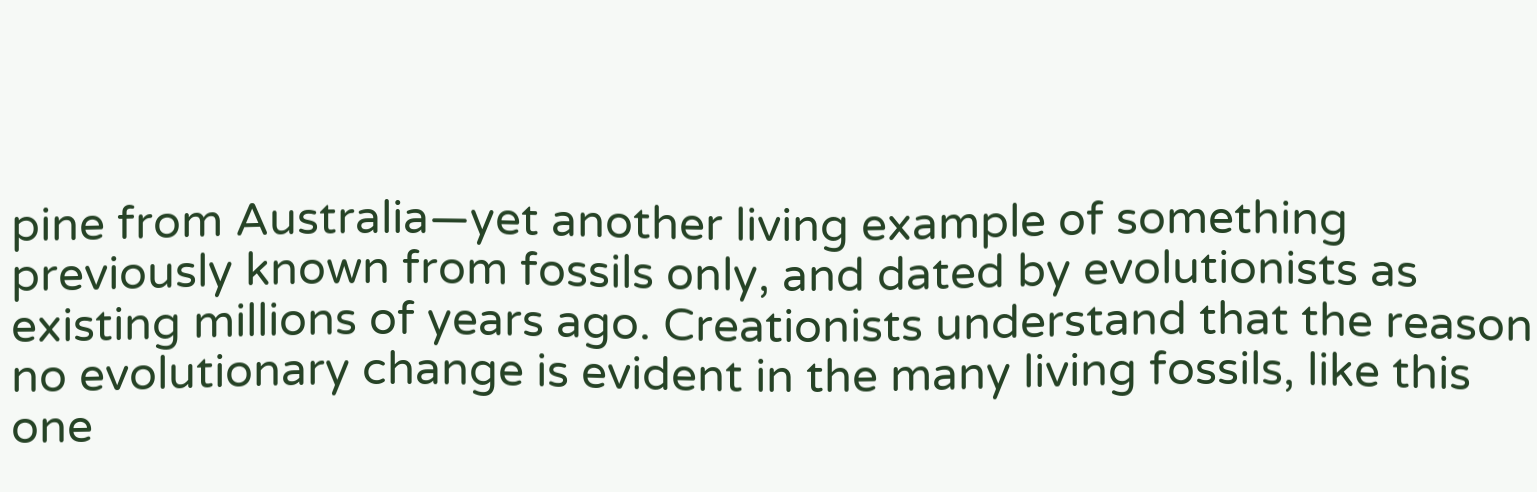pine from Australia—yet another living example of something previously known from fossils only, and dated by evolutionists as existing millions of years ago. Creationists understand that the reason no evolutionary change is evident in the many living fossils, like this one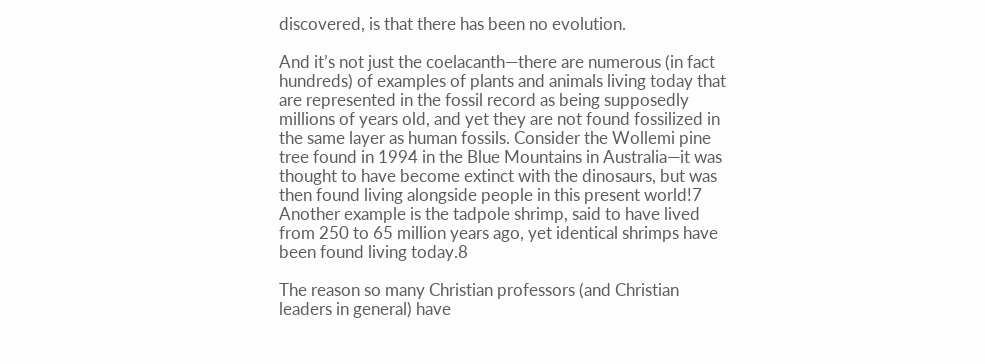discovered, is that there has been no evolution.

And it’s not just the coelacanth—there are numerous (in fact hundreds) of examples of plants and animals living today that are represented in the fossil record as being supposedly millions of years old, and yet they are not found fossilized in the same layer as human fossils. Consider the Wollemi pine tree found in 1994 in the Blue Mountains in Australia—it was thought to have become extinct with the dinosaurs, but was then found living alongside people in this present world!7 Another example is the tadpole shrimp, said to have lived from 250 to 65 million years ago, yet identical shrimps have been found living today.8

The reason so many Christian professors (and Christian leaders in general) have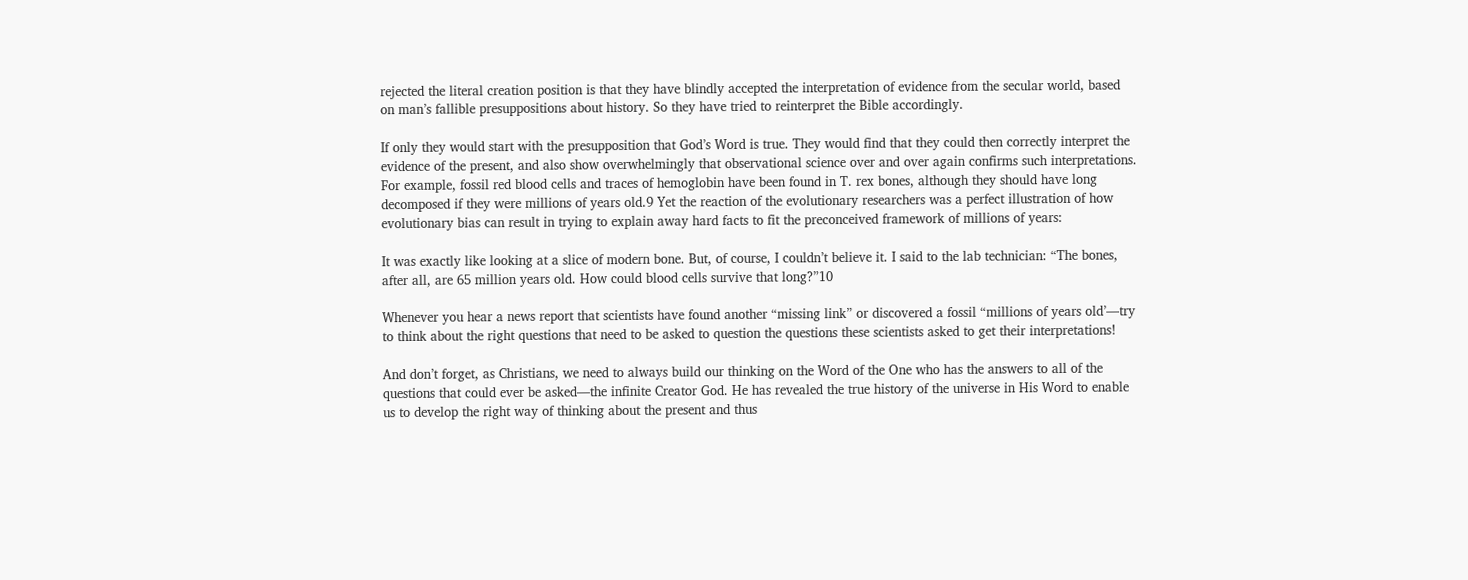rejected the literal creation position is that they have blindly accepted the interpretation of evidence from the secular world, based on man’s fallible presuppositions about history. So they have tried to reinterpret the Bible accordingly.

If only they would start with the presupposition that God’s Word is true. They would find that they could then correctly interpret the evidence of the present, and also show overwhelmingly that observational science over and over again confirms such interpretations. For example, fossil red blood cells and traces of hemoglobin have been found in T. rex bones, although they should have long decomposed if they were millions of years old.9 Yet the reaction of the evolutionary researchers was a perfect illustration of how evolutionary bias can result in trying to explain away hard facts to fit the preconceived framework of millions of years:

It was exactly like looking at a slice of modern bone. But, of course, I couldn’t believe it. I said to the lab technician: “The bones, after all, are 65 million years old. How could blood cells survive that long?”10

Whenever you hear a news report that scientists have found another “missing link” or discovered a fossil “millions of years old’—try to think about the right questions that need to be asked to question the questions these scientists asked to get their interpretations!

And don’t forget, as Christians, we need to always build our thinking on the Word of the One who has the answers to all of the questions that could ever be asked—the infinite Creator God. He has revealed the true history of the universe in His Word to enable us to develop the right way of thinking about the present and thus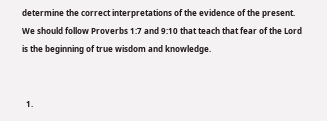determine the correct interpretations of the evidence of the present. We should follow Proverbs 1:7 and 9:10 that teach that fear of the Lord is the beginning of true wisdom and knowledge.


  1.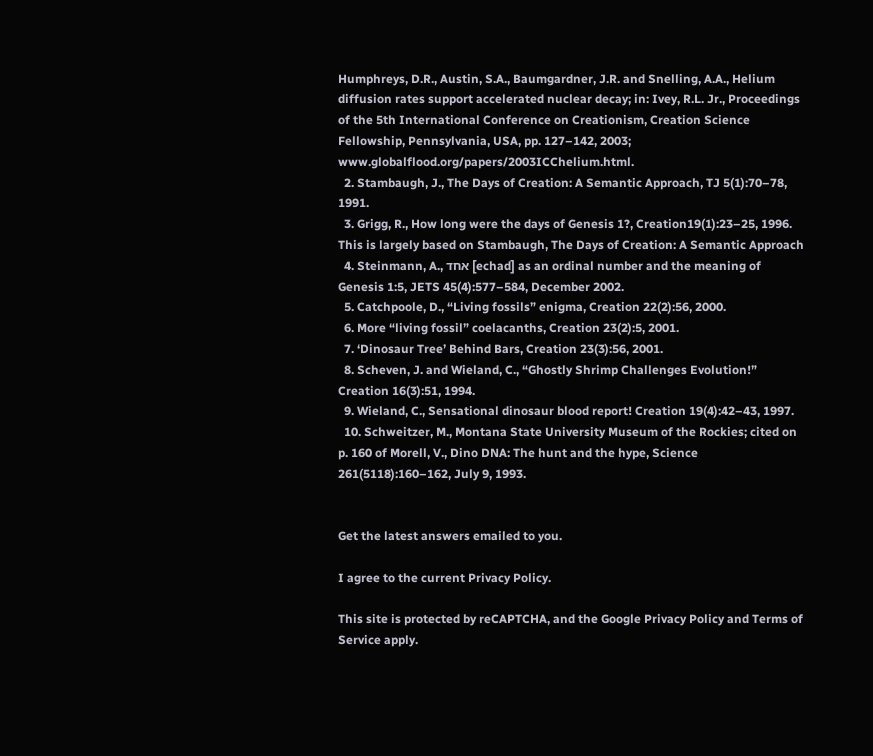Humphreys, D.R., Austin, S.A., Baumgardner, J.R. and Snelling, A.A., Helium diffusion rates support accelerated nuclear decay; in: Ivey, R.L. Jr., Proceedings of the 5th International Conference on Creationism, Creation Science Fellowship, Pennsylvania, USA, pp. 127–142, 2003; www.globalflood.org/papers/2003ICChelium.html.
  2. Stambaugh, J., The Days of Creation: A Semantic Approach, TJ 5(1):70–78, 1991.
  3. Grigg, R., How long were the days of Genesis 1?, Creation19(1):23–25, 1996. This is largely based on Stambaugh, The Days of Creation: A Semantic Approach
  4. Steinmann, A., אחד [echad] as an ordinal number and the meaning of Genesis 1:5, JETS 45(4):577–584, December 2002.
  5. Catchpoole, D., “Living fossils” enigma, Creation 22(2):56, 2000.
  6. More “living fossil” coelacanths, Creation 23(2):5, 2001.
  7. ‘Dinosaur Tree’ Behind Bars, Creation 23(3):56, 2001.
  8. Scheven, J. and Wieland, C., “Ghostly Shrimp Challenges Evolution!” Creation 16(3):51, 1994.
  9. Wieland, C., Sensational dinosaur blood report! Creation 19(4):42–43, 1997.
  10. Schweitzer, M., Montana State University Museum of the Rockies; cited on p. 160 of Morell, V., Dino DNA: The hunt and the hype, Science 261(5118):160–162, July 9, 1993.


Get the latest answers emailed to you.

I agree to the current Privacy Policy.

This site is protected by reCAPTCHA, and the Google Privacy Policy and Terms of Service apply.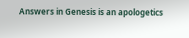Answers in Genesis is an apologetics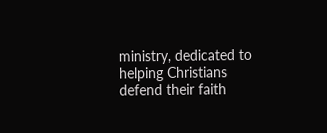ministry, dedicated to helping Christians defend their faith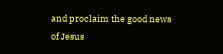and proclaim the good news of Jesus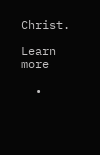Christ.

Learn more

  •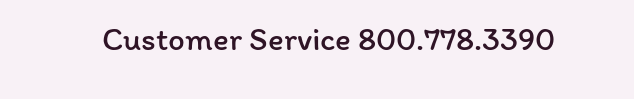Customer Service 800.778.3390